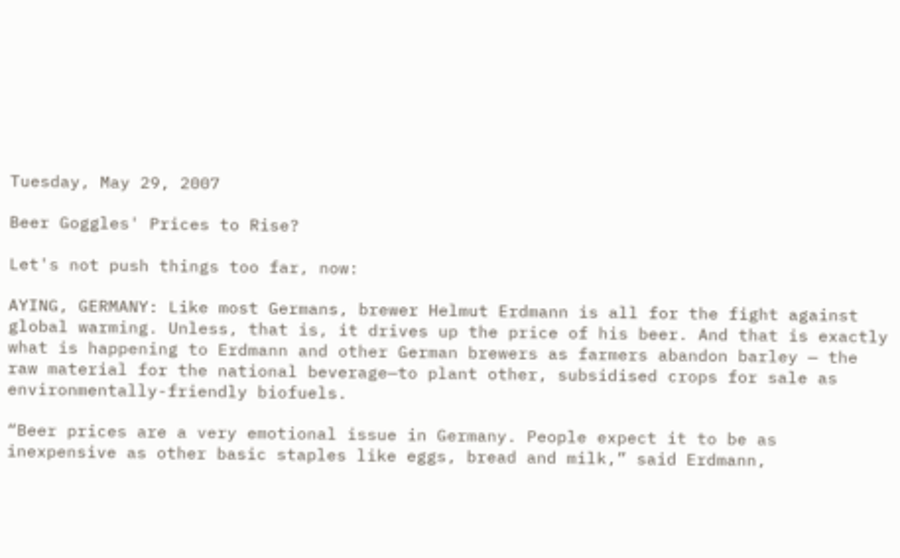Tuesday, May 29, 2007

Beer Goggles' Prices to Rise?

Let's not push things too far, now:

AYING, GERMANY: Like most Germans, brewer Helmut Erdmann is all for the fight against global warming. Unless, that is, it drives up the price of his beer. And that is exactly what is happening to Erdmann and other German brewers as farmers abandon barley — the raw material for the national beverage—to plant other, subsidised crops for sale as environmentally-friendly biofuels.

“Beer prices are a very emotional issue in Germany. People expect it to be as inexpensive as other basic staples like eggs, bread and milk,” said Erdmann,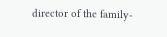director of the family-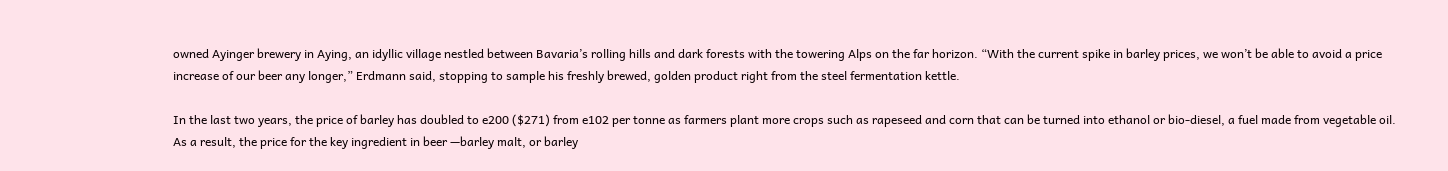owned Ayinger brewery in Aying, an idyllic village nestled between Bavaria’s rolling hills and dark forests with the towering Alps on the far horizon. “With the current spike in barley prices, we won’t be able to avoid a price increase of our beer any longer,” Erdmann said, stopping to sample his freshly brewed, golden product right from the steel fermentation kettle.

In the last two years, the price of barley has doubled to e200 ($271) from e102 per tonne as farmers plant more crops such as rapeseed and corn that can be turned into ethanol or bio-diesel, a fuel made from vegetable oil. As a result, the price for the key ingredient in beer —barley malt, or barley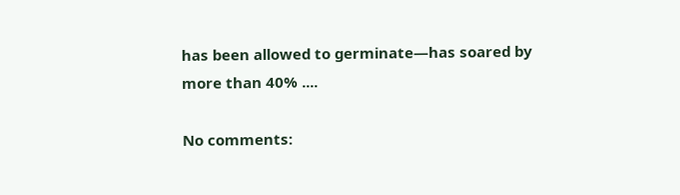has been allowed to germinate—has soared by more than 40% ....

No comments: